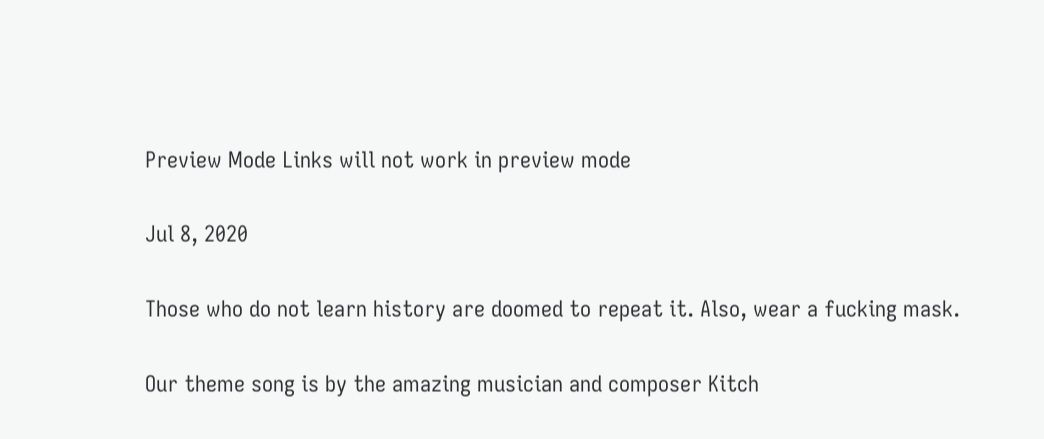Preview Mode Links will not work in preview mode

Jul 8, 2020

Those who do not learn history are doomed to repeat it. Also, wear a fucking mask.

Our theme song is by the amazing musician and composer Kitch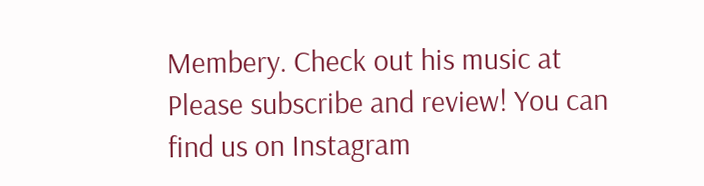Membery. Check out his music at Please subscribe and review! You can find us on Instagram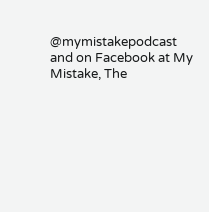@mymistakepodcast and on Facebook at My Mistake, The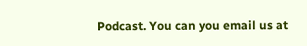Podcast. You can you email us at